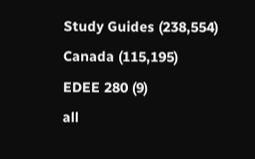Study Guides (238,554)
Canada (115,195)
EDEE 280 (9)
all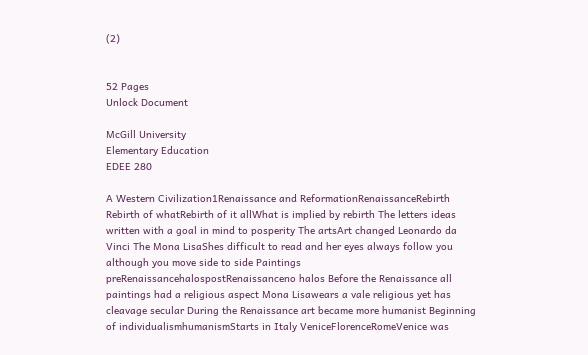(2)


52 Pages
Unlock Document

McGill University
Elementary Education
EDEE 280

A Western Civilization1Renaissance and ReformationRenaissanceRebirth Rebirth of whatRebirth of it allWhat is implied by rebirth The letters ideas written with a goal in mind to posperity The artsArt changed Leonardo da Vinci The Mona LisaShes difficult to read and her eyes always follow you although you move side to side Paintings preRenaissancehalospostRenaissanceno halos Before the Renaissance all paintings had a religious aspect Mona Lisawears a vale religious yet has cleavage secular During the Renaissance art became more humanist Beginning of individualismhumanismStarts in Italy VeniceFlorenceRomeVenice was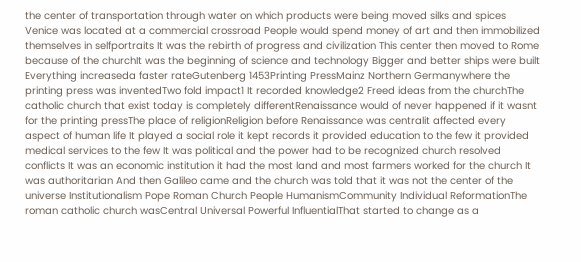the center of transportation through water on which products were being moved silks and spices Venice was located at a commercial crossroad People would spend money of art and then immobilized themselves in selfportraits It was the rebirth of progress and civilization This center then moved to Rome because of the churchIt was the beginning of science and technology Bigger and better ships were built Everything increaseda faster rateGutenberg 1453Printing PressMainz Northern Germanywhere the printing press was inventedTwo fold impact1 It recorded knowledge2 Freed ideas from the churchThe catholic church that exist today is completely differentRenaissance would of never happened if it wasnt for the printing pressThe place of religionReligion before Renaissance was centralit affected every aspect of human life It played a social role it kept records it provided education to the few it provided medical services to the few It was political and the power had to be recognized church resolved conflicts It was an economic institution it had the most land and most farmers worked for the church It was authoritarian And then Galileo came and the church was told that it was not the center of the universe Institutionalism Pope Roman Church People HumanismCommunity Individual ReformationThe roman catholic church wasCentral Universal Powerful InfluentialThat started to change as a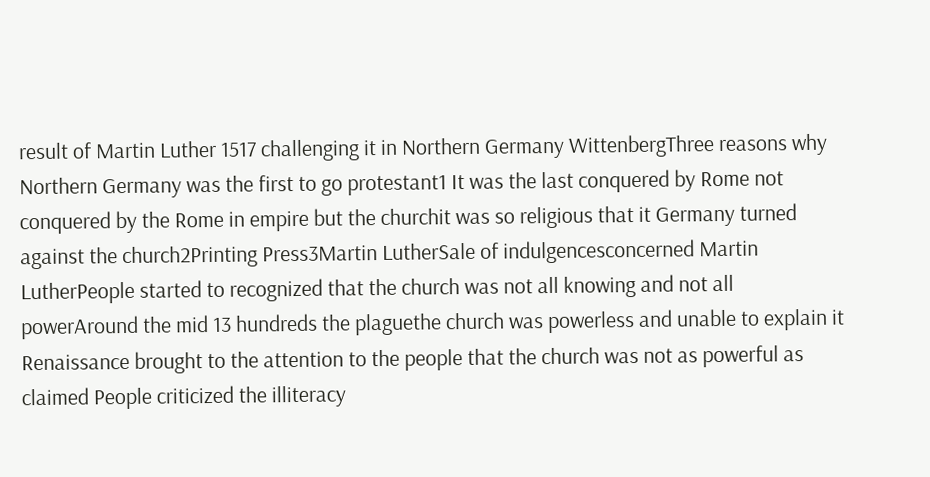result of Martin Luther 1517 challenging it in Northern Germany WittenbergThree reasons why Northern Germany was the first to go protestant1 It was the last conquered by Rome not conquered by the Rome in empire but the churchit was so religious that it Germany turned against the church2Printing Press3Martin LutherSale of indulgencesconcerned Martin LutherPeople started to recognized that the church was not all knowing and not all powerAround the mid 13 hundreds the plaguethe church was powerless and unable to explain it Renaissance brought to the attention to the people that the church was not as powerful as claimed People criticized the illiteracy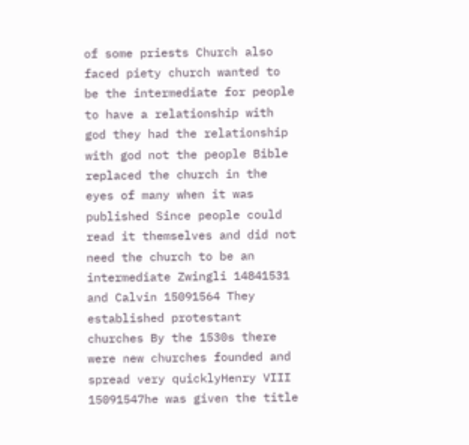of some priests Church also faced piety church wanted to be the intermediate for people to have a relationship with god they had the relationship with god not the people Bible replaced the church in the eyes of many when it was published Since people could read it themselves and did not need the church to be an intermediate Zwingli 14841531 and Calvin 15091564 They established protestant churches By the 1530s there were new churches founded and spread very quicklyHenry VIII 15091547he was given the title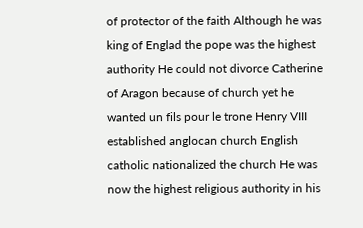of protector of the faith Although he was king of Englad the pope was the highest authority He could not divorce Catherine of Aragon because of church yet he wanted un fils pour le trone Henry VIII established anglocan church English catholic nationalized the church He was now the highest religious authority in his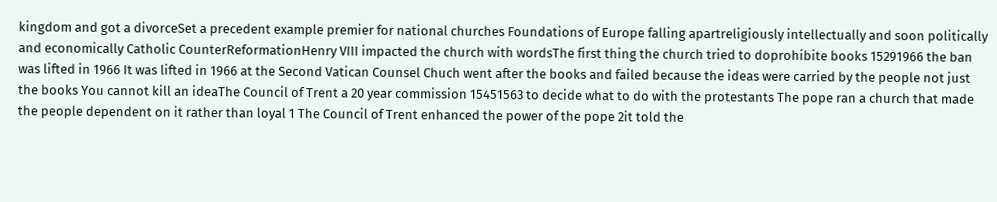kingdom and got a divorceSet a precedent example premier for national churches Foundations of Europe falling apartreligiously intellectually and soon politically and economically Catholic CounterReformationHenry VIII impacted the church with wordsThe first thing the church tried to doprohibite books 15291966 the ban was lifted in 1966 It was lifted in 1966 at the Second Vatican Counsel Chuch went after the books and failed because the ideas were carried by the people not just the books You cannot kill an ideaThe Council of Trent a 20 year commission 15451563 to decide what to do with the protestants The pope ran a church that made the people dependent on it rather than loyal 1 The Council of Trent enhanced the power of the pope 2it told the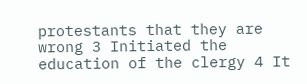protestants that they are wrong 3 Initiated the education of the clergy 4 It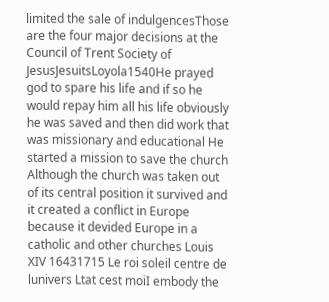limited the sale of indulgencesThose are the four major decisions at the Council of Trent Society of JesusJesuitsLoyola1540He prayed god to spare his life and if so he would repay him all his life obviously he was saved and then did work that was missionary and educational He started a mission to save the church Although the church was taken out of its central position it survived and it created a conflict in Europe because it devided Europe in a catholic and other churches Louis XIV 16431715 Le roi soleil centre de lunivers Ltat cest moiI embody the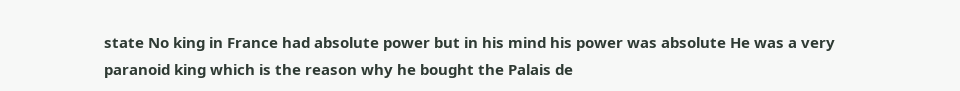state No king in France had absolute power but in his mind his power was absolute He was a very paranoid king which is the reason why he bought the Palais de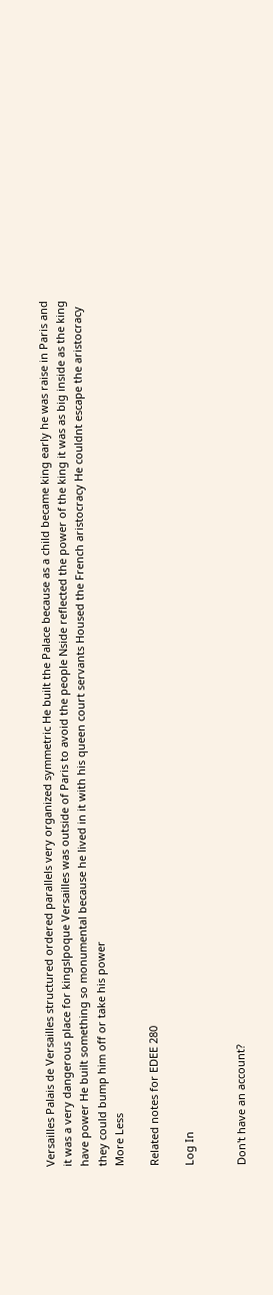Versailles Palais de Versailles structured ordered parallels very organized symmetric He built the Palace because as a child became king early he was raise in Paris and it was a very dangerous place for kingslpoque Versailles was outside of Paris to avoid the people Nside reflected the power of the king it was as big inside as the king have power He built something so monumental because he lived in it with his queen court servants Housed the French aristocracy He couldnt escape the aristocracy they could bump him off or take his power
More Less

Related notes for EDEE 280

Log In


Don't have an account?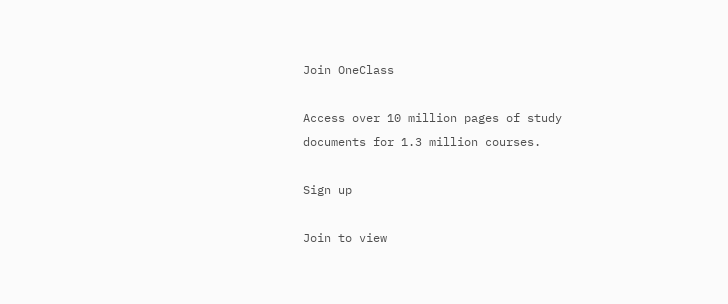Join OneClass

Access over 10 million pages of study
documents for 1.3 million courses.

Sign up

Join to view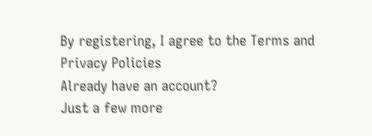By registering, I agree to the Terms and Privacy Policies
Already have an account?
Just a few more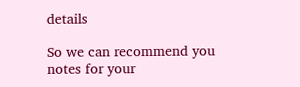details

So we can recommend you notes for your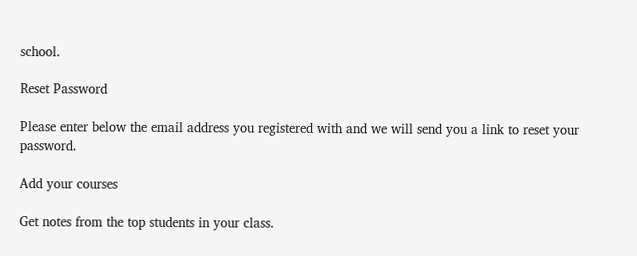school.

Reset Password

Please enter below the email address you registered with and we will send you a link to reset your password.

Add your courses

Get notes from the top students in your class.